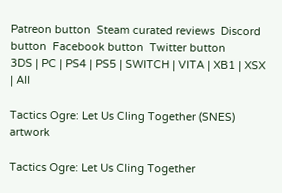Patreon button  Steam curated reviews  Discord button  Facebook button  Twitter button
3DS | PC | PS4 | PS5 | SWITCH | VITA | XB1 | XSX | All

Tactics Ogre: Let Us Cling Together (SNES) artwork

Tactics Ogre: Let Us Cling Together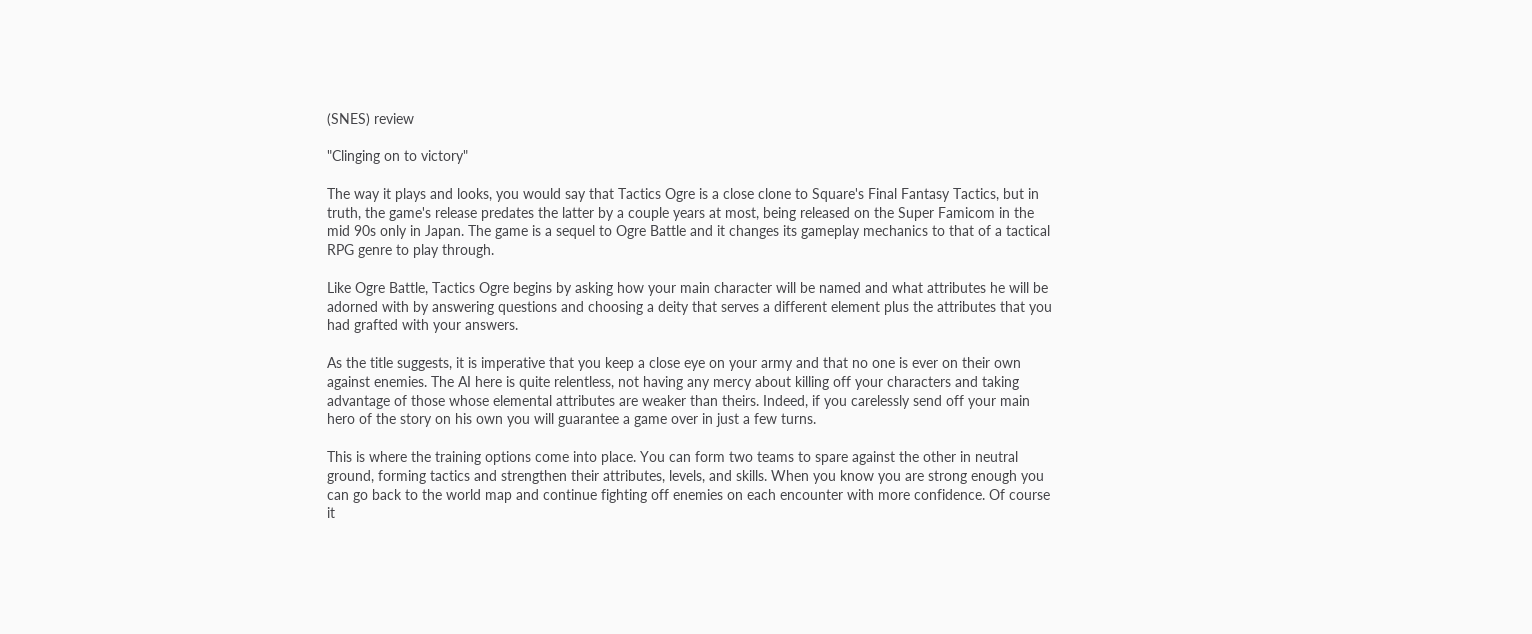(SNES) review

"Clinging on to victory"

The way it plays and looks, you would say that Tactics Ogre is a close clone to Square's Final Fantasy Tactics, but in truth, the game's release predates the latter by a couple years at most, being released on the Super Famicom in the mid 90s only in Japan. The game is a sequel to Ogre Battle and it changes its gameplay mechanics to that of a tactical RPG genre to play through.

Like Ogre Battle, Tactics Ogre begins by asking how your main character will be named and what attributes he will be adorned with by answering questions and choosing a deity that serves a different element plus the attributes that you had grafted with your answers.

As the title suggests, it is imperative that you keep a close eye on your army and that no one is ever on their own against enemies. The AI here is quite relentless, not having any mercy about killing off your characters and taking advantage of those whose elemental attributes are weaker than theirs. Indeed, if you carelessly send off your main hero of the story on his own you will guarantee a game over in just a few turns.

This is where the training options come into place. You can form two teams to spare against the other in neutral ground, forming tactics and strengthen their attributes, levels, and skills. When you know you are strong enough you can go back to the world map and continue fighting off enemies on each encounter with more confidence. Of course it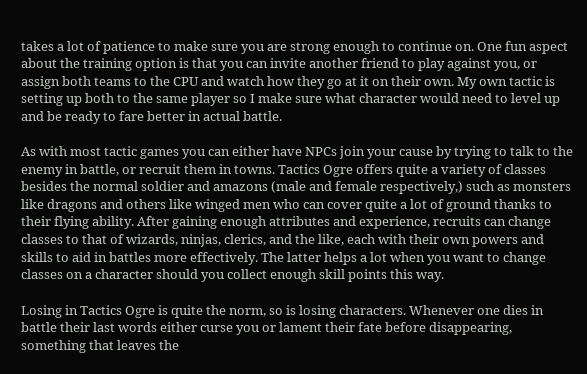takes a lot of patience to make sure you are strong enough to continue on. One fun aspect about the training option is that you can invite another friend to play against you, or assign both teams to the CPU and watch how they go at it on their own. My own tactic is setting up both to the same player so I make sure what character would need to level up and be ready to fare better in actual battle.

As with most tactic games you can either have NPCs join your cause by trying to talk to the enemy in battle, or recruit them in towns. Tactics Ogre offers quite a variety of classes besides the normal soldier and amazons (male and female respectively,) such as monsters like dragons and others like winged men who can cover quite a lot of ground thanks to their flying ability. After gaining enough attributes and experience, recruits can change classes to that of wizards, ninjas, clerics, and the like, each with their own powers and skills to aid in battles more effectively. The latter helps a lot when you want to change classes on a character should you collect enough skill points this way.

Losing in Tactics Ogre is quite the norm, so is losing characters. Whenever one dies in battle their last words either curse you or lament their fate before disappearing, something that leaves the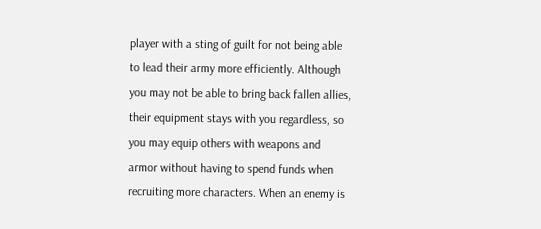player with a sting of guilt for not being able to lead their army more efficiently. Although you may not be able to bring back fallen allies, their equipment stays with you regardless, so you may equip others with weapons and armor without having to spend funds when recruiting more characters. When an enemy is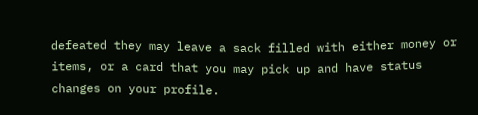defeated they may leave a sack filled with either money or items, or a card that you may pick up and have status changes on your profile.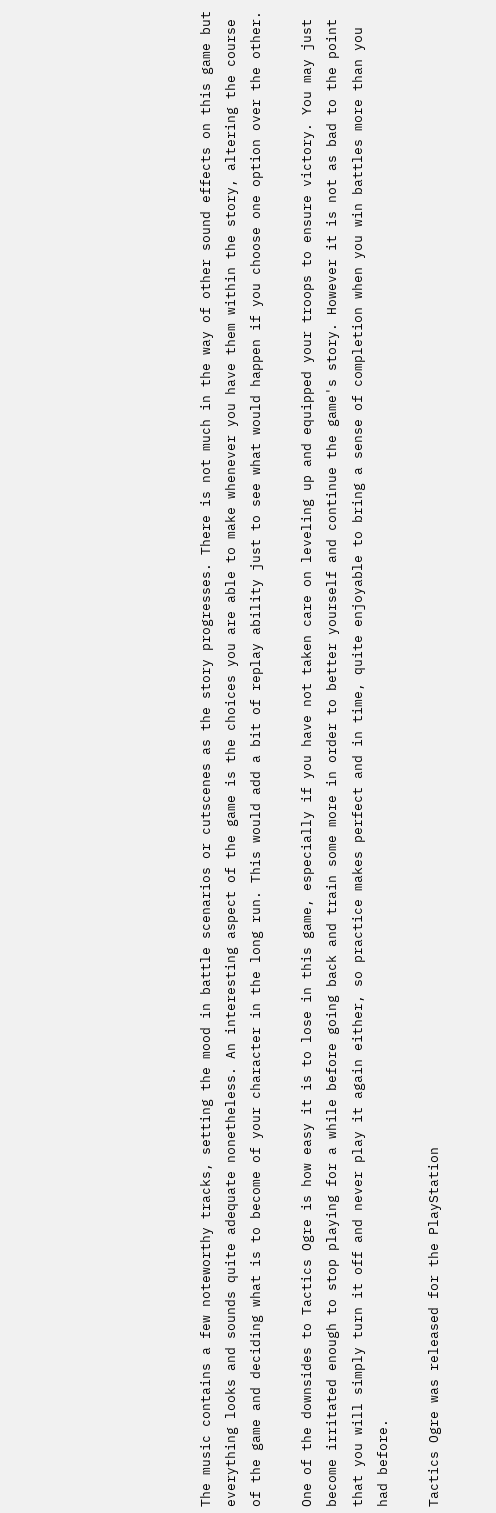The music contains a few noteworthy tracks, setting the mood in battle scenarios or cutscenes as the story progresses. There is not much in the way of other sound effects on this game but everything looks and sounds quite adequate nonetheless. An interesting aspect of the game is the choices you are able to make whenever you have them within the story, altering the course of the game and deciding what is to become of your character in the long run. This would add a bit of replay ability just to see what would happen if you choose one option over the other.

One of the downsides to Tactics Ogre is how easy it is to lose in this game, especially if you have not taken care on leveling up and equipped your troops to ensure victory. You may just become irritated enough to stop playing for a while before going back and train some more in order to better yourself and continue the game's story. However it is not as bad to the point that you will simply turn it off and never play it again either, so practice makes perfect and in time, quite enjoyable to bring a sense of completion when you win battles more than you had before.

Tactics Ogre was released for the PlayStation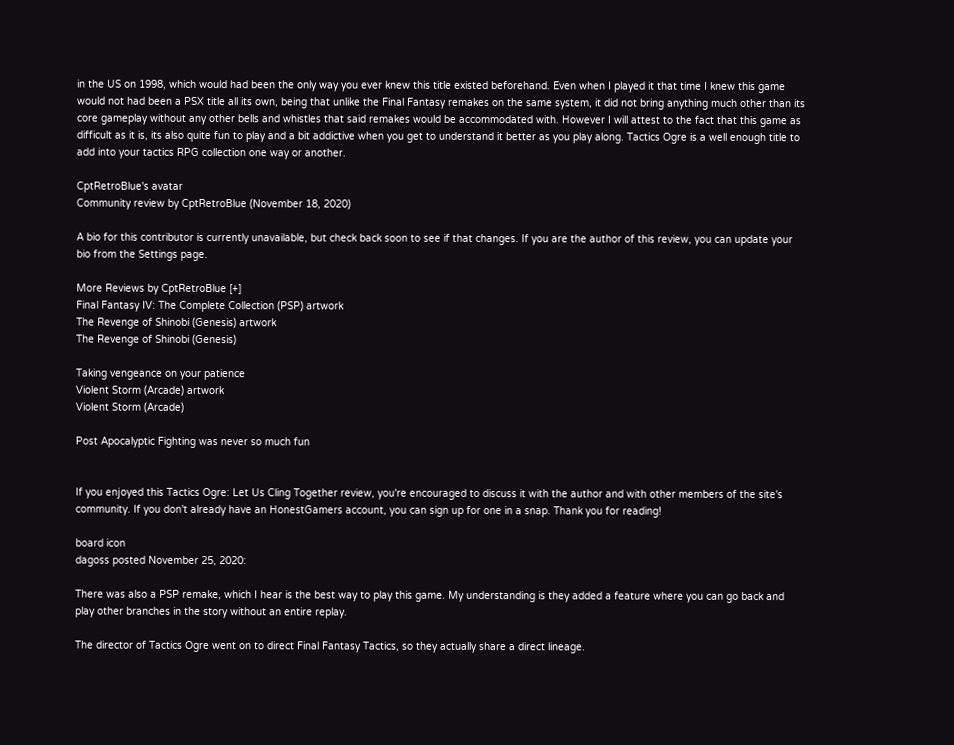in the US on 1998, which would had been the only way you ever knew this title existed beforehand. Even when I played it that time I knew this game would not had been a PSX title all its own, being that unlike the Final Fantasy remakes on the same system, it did not bring anything much other than its core gameplay without any other bells and whistles that said remakes would be accommodated with. However I will attest to the fact that this game as difficult as it is, its also quite fun to play and a bit addictive when you get to understand it better as you play along. Tactics Ogre is a well enough title to add into your tactics RPG collection one way or another.

CptRetroBlue's avatar
Community review by CptRetroBlue (November 18, 2020)

A bio for this contributor is currently unavailable, but check back soon to see if that changes. If you are the author of this review, you can update your bio from the Settings page.

More Reviews by CptRetroBlue [+]
Final Fantasy IV: The Complete Collection (PSP) artwork
The Revenge of Shinobi (Genesis) artwork
The Revenge of Shinobi (Genesis)

Taking vengeance on your patience
Violent Storm (Arcade) artwork
Violent Storm (Arcade)

Post Apocalyptic Fighting was never so much fun


If you enjoyed this Tactics Ogre: Let Us Cling Together review, you're encouraged to discuss it with the author and with other members of the site's community. If you don't already have an HonestGamers account, you can sign up for one in a snap. Thank you for reading!

board icon
dagoss posted November 25, 2020:

There was also a PSP remake, which I hear is the best way to play this game. My understanding is they added a feature where you can go back and play other branches in the story without an entire replay.

The director of Tactics Ogre went on to direct Final Fantasy Tactics, so they actually share a direct lineage.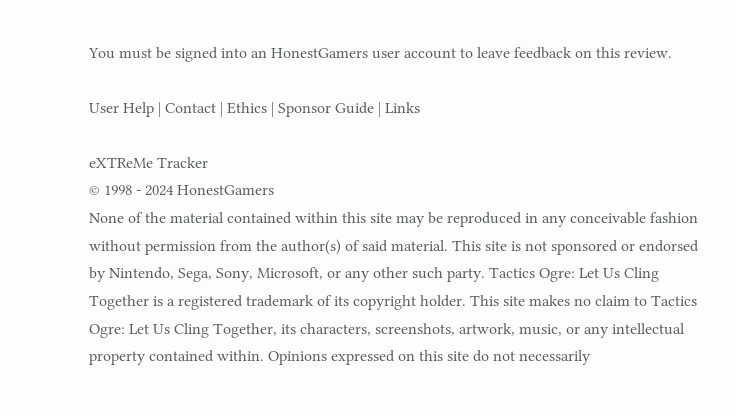You must be signed into an HonestGamers user account to leave feedback on this review.

User Help | Contact | Ethics | Sponsor Guide | Links

eXTReMe Tracker
© 1998 - 2024 HonestGamers
None of the material contained within this site may be reproduced in any conceivable fashion without permission from the author(s) of said material. This site is not sponsored or endorsed by Nintendo, Sega, Sony, Microsoft, or any other such party. Tactics Ogre: Let Us Cling Together is a registered trademark of its copyright holder. This site makes no claim to Tactics Ogre: Let Us Cling Together, its characters, screenshots, artwork, music, or any intellectual property contained within. Opinions expressed on this site do not necessarily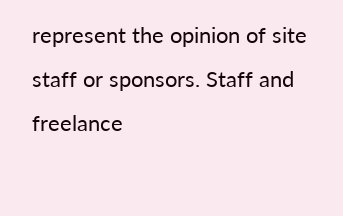represent the opinion of site staff or sponsors. Staff and freelance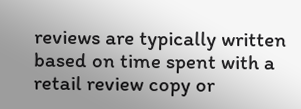reviews are typically written based on time spent with a retail review copy or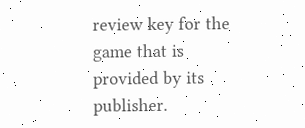review key for the game that is provided by its publisher.